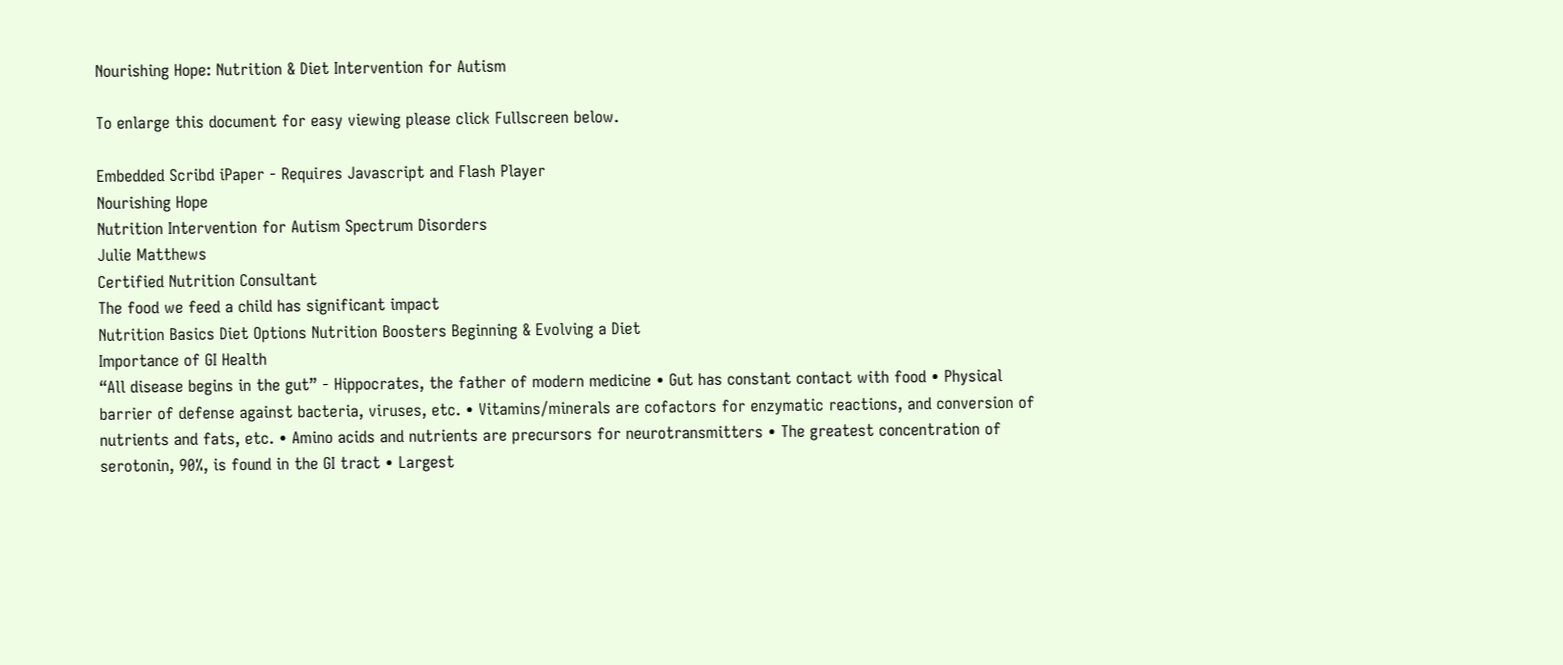Nourishing Hope: Nutrition & Diet Intervention for Autism

To enlarge this document for easy viewing please click Fullscreen below.

Embedded Scribd iPaper - Requires Javascript and Flash Player
Nourishing Hope
Nutrition Intervention for Autism Spectrum Disorders
Julie Matthews
Certified Nutrition Consultant
The food we feed a child has significant impact
Nutrition Basics Diet Options Nutrition Boosters Beginning & Evolving a Diet
Importance of GI Health
“All disease begins in the gut” - Hippocrates, the father of modern medicine • Gut has constant contact with food • Physical barrier of defense against bacteria, viruses, etc. • Vitamins/minerals are cofactors for enzymatic reactions, and conversion of nutrients and fats, etc. • Amino acids and nutrients are precursors for neurotransmitters • The greatest concentration of serotonin, 90%, is found in the GI tract • Largest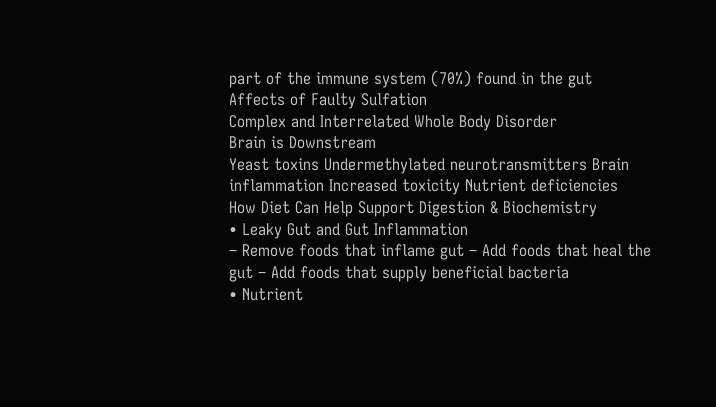part of the immune system (70%) found in the gut
Affects of Faulty Sulfation
Complex and Interrelated Whole Body Disorder
Brain is Downstream
Yeast toxins Undermethylated neurotransmitters Brain inflammation Increased toxicity Nutrient deficiencies
How Diet Can Help Support Digestion & Biochemistry
• Leaky Gut and Gut Inflammation
– Remove foods that inflame gut – Add foods that heal the gut – Add foods that supply beneficial bacteria
• Nutrient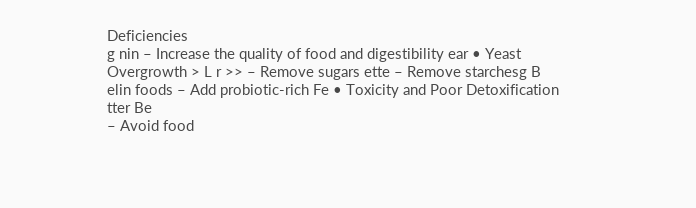Deficiencies
g nin – Increase the quality of food and digestibility ear • Yeast Overgrowth > L r >> – Remove sugars ette – Remove starchesg B elin foods – Add probiotic-rich Fe • Toxicity and Poor Detoxification
tter Be
– Avoid food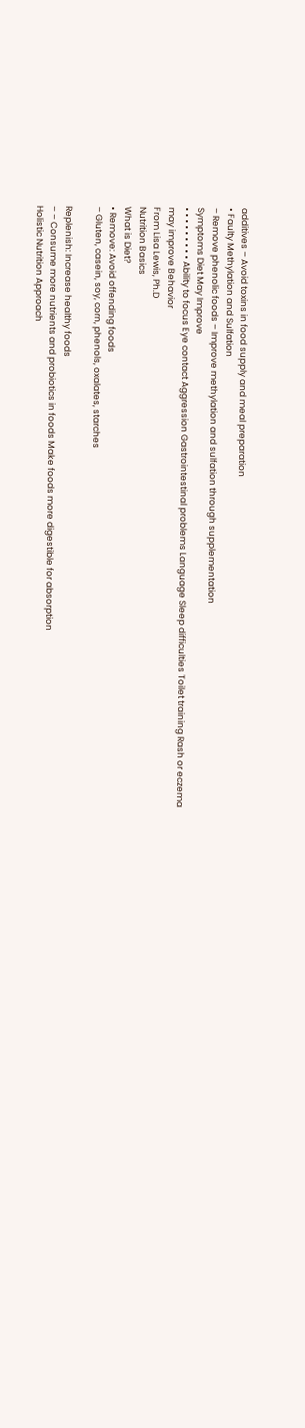additives – Avoid toxins in food supply and meal preparation
• Faulty Methylation and Sulfation
– Remove phenolic foods – Improve methylation and sulfation through supplementation
Symptoms Diet May Improve
• • • • • • • • • Ability to focus Eye contact Aggression Gastrointestinal problems Language Sleep difficulties Toilet training Rash or eczema may improve Behavior
From Lisa Lewis, Ph.D
Nutrition Basics
What is Diet?
• Remove: Avoid offending foods
– Gluten, casein, soy, corn, phenols, oxalates, starches

Replenish: Increase healthy foods
– – Consume more nutrients and probiotics in foods Make foods more digestible for absorption
Holistic Nutrition Approach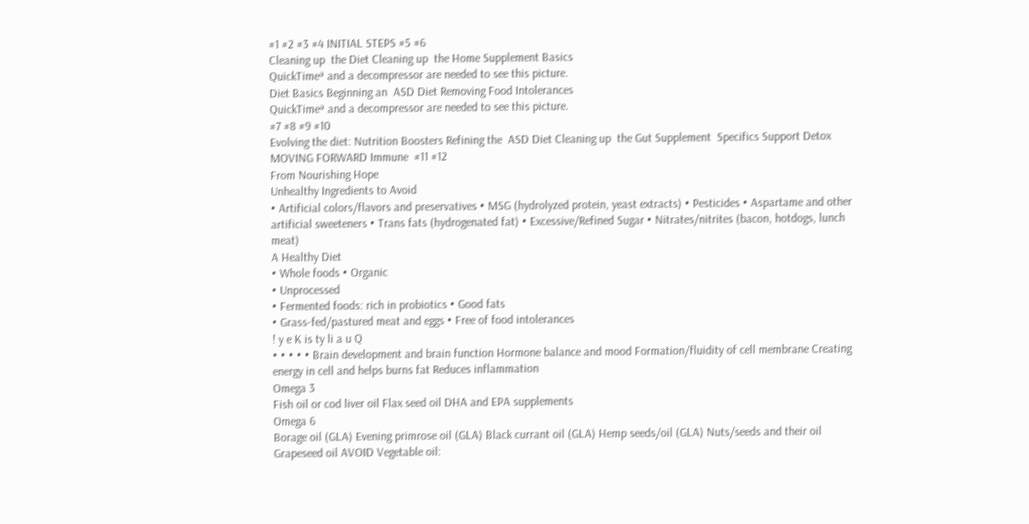#1 #2 #3 #4 INITIAL STEPS #5 #6
Cleaning up  the Diet Cleaning up  the Home Supplement Basics
QuickTimeª and a decompressor are needed to see this picture.
Diet Basics Beginning an  ASD Diet Removing Food Intolerances
QuickTimeª and a decompressor are needed to see this picture.
#7 #8 #9 #10
Evolving the diet: Nutrition Boosters Refining the  ASD Diet Cleaning up  the Gut Supplement  Specifics Support Detox
MOVING FORWARD Immune  #11 #12
From Nourishing Hope
Unhealthy Ingredients to Avoid
• Artificial colors/flavors and preservatives • MSG (hydrolyzed protein, yeast extracts) • Pesticides • Aspartame and other artificial sweeteners • Trans fats (hydrogenated fat) • Excessive/Refined Sugar • Nitrates/nitrites (bacon, hotdogs, lunch meat)
A Healthy Diet
• Whole foods • Organic
• Unprocessed
• Fermented foods: rich in probiotics • Good fats
• Grass-fed/pastured meat and eggs • Free of food intolerances
! y e K is ty li a u Q
• • • • • Brain development and brain function Hormone balance and mood Formation/fluidity of cell membrane Creating energy in cell and helps burns fat Reduces inflammation
Omega 3
Fish oil or cod liver oil Flax seed oil DHA and EPA supplements
Omega 6
Borage oil (GLA) Evening primrose oil (GLA) Black currant oil (GLA) Hemp seeds/oil (GLA) Nuts/seeds and their oil Grapeseed oil AVOID Vegetable oil: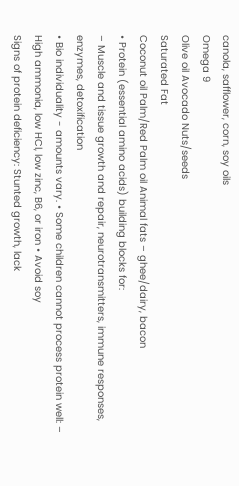canola, safflower, corn, soy oils
Omega 9
Olive oil Avocado Nuts/seeds
Saturated Fat
Coconut oil Palm/Red Palm oil Animal fats – ghee/dairy, bacon
• Protein (essential amino acids) building blocks for:
– Muscle and tissue growth and repair, neurotransmitters, immune responses, enzymes, detoxification
• Bio individuality - amounts vary. • Some children cannot process protein well: – High ammonia, low HCl, low zinc, B6, or iron • Avoid soy
Signs of protein deficiency: Stunted growth, lack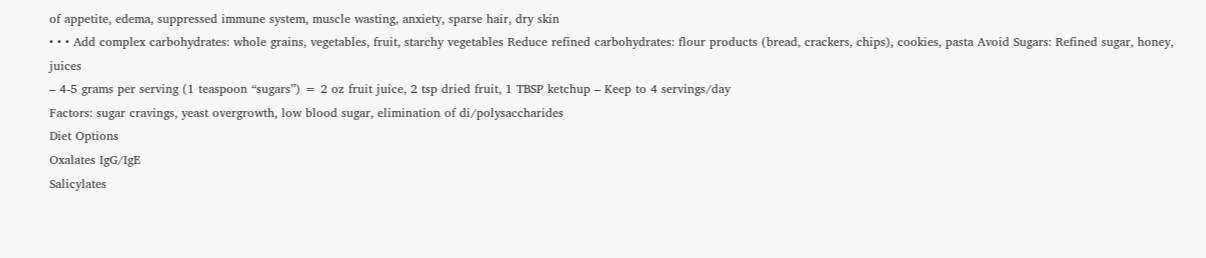of appetite, edema, suppressed immune system, muscle wasting, anxiety, sparse hair, dry skin
• • • Add complex carbohydrates: whole grains, vegetables, fruit, starchy vegetables Reduce refined carbohydrates: flour products (bread, crackers, chips), cookies, pasta Avoid Sugars: Refined sugar, honey, juices
– 4-5 grams per serving (1 teaspoon “sugars”) = 2 oz fruit juice, 2 tsp dried fruit, 1 TBSP ketchup – Keep to 4 servings/day
Factors: sugar cravings, yeast overgrowth, low blood sugar, elimination of di/polysaccharides
Diet Options
Oxalates IgG/IgE
Salicylates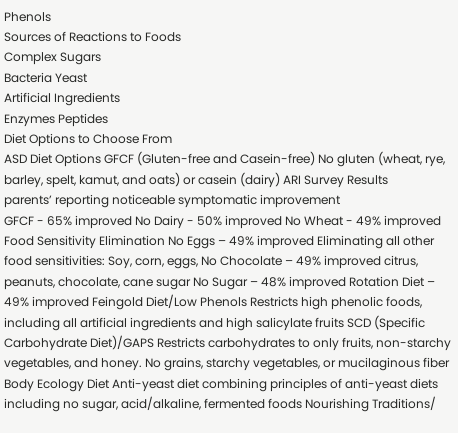Phenols
Sources of Reactions to Foods
Complex Sugars
Bacteria Yeast
Artificial Ingredients
Enzymes Peptides
Diet Options to Choose From
ASD Diet Options GFCF (Gluten-free and Casein-free) No gluten (wheat, rye, barley, spelt, kamut, and oats) or casein (dairy) ARI Survey Results
parents’ reporting noticeable symptomatic improvement
GFCF - 65% improved No Dairy - 50% improved No Wheat - 49% improved
Food Sensitivity Elimination No Eggs – 49% improved Eliminating all other food sensitivities: Soy, corn, eggs, No Chocolate – 49% improved citrus, peanuts, chocolate, cane sugar No Sugar – 48% improved Rotation Diet – 49% improved Feingold Diet/Low Phenols Restricts high phenolic foods, including all artificial ingredients and high salicylate fruits SCD (Specific Carbohydrate Diet)/GAPS Restricts carbohydrates to only fruits, non-starchy vegetables, and honey. No grains, starchy vegetables, or mucilaginous fiber Body Ecology Diet Anti-yeast diet combining principles of anti-yeast diets including no sugar, acid/alkaline, fermented foods Nourishing Traditions/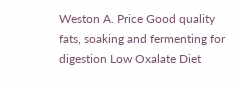Weston A. Price Good quality fats, soaking and fermenting for digestion Low Oxalate Diet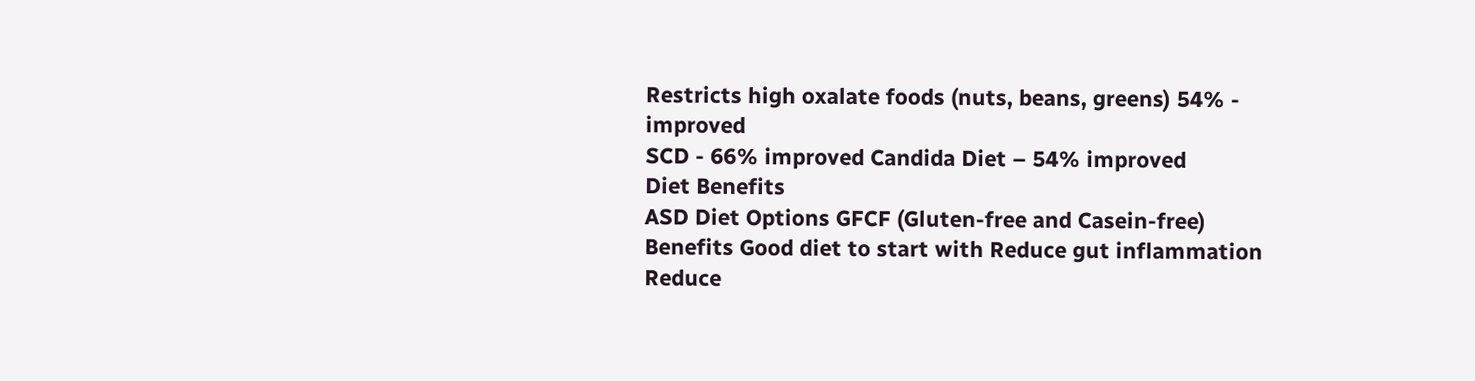Restricts high oxalate foods (nuts, beans, greens) 54% - improved
SCD - 66% improved Candida Diet – 54% improved
Diet Benefits
ASD Diet Options GFCF (Gluten-free and Casein-free) Benefits Good diet to start with Reduce gut inflammation Reduce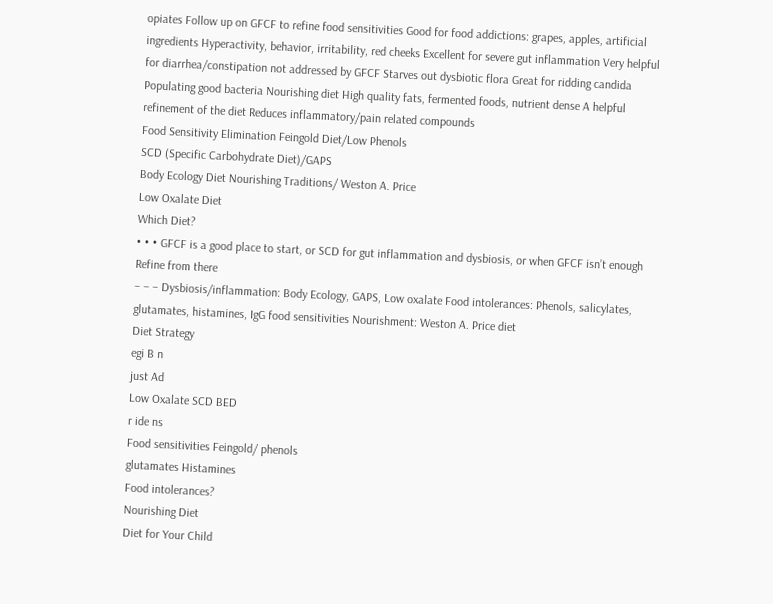opiates Follow up on GFCF to refine food sensitivities Good for food addictions: grapes, apples, artificial ingredients Hyperactivity, behavior, irritability, red cheeks Excellent for severe gut inflammation Very helpful for diarrhea/constipation not addressed by GFCF Starves out dysbiotic flora Great for ridding candida Populating good bacteria Nourishing diet High quality fats, fermented foods, nutrient dense A helpful refinement of the diet Reduces inflammatory/pain related compounds
Food Sensitivity Elimination Feingold Diet/Low Phenols
SCD (Specific Carbohydrate Diet)/GAPS
Body Ecology Diet Nourishing Traditions/ Weston A. Price
Low Oxalate Diet
Which Diet?
• • • GFCF is a good place to start, or SCD for gut inflammation and dysbiosis, or when GFCF isn’t enough Refine from there
– – – Dysbiosis/inflammation: Body Ecology, GAPS, Low oxalate Food intolerances: Phenols, salicylates, glutamates, histamines, IgG food sensitivities Nourishment: Weston A. Price diet
Diet Strategy
egi B n
just Ad
Low Oxalate SCD BED
r ide ns
Food sensitivities Feingold/ phenols
glutamates Histamines
Food intolerances?
Nourishing Diet
Diet for Your Child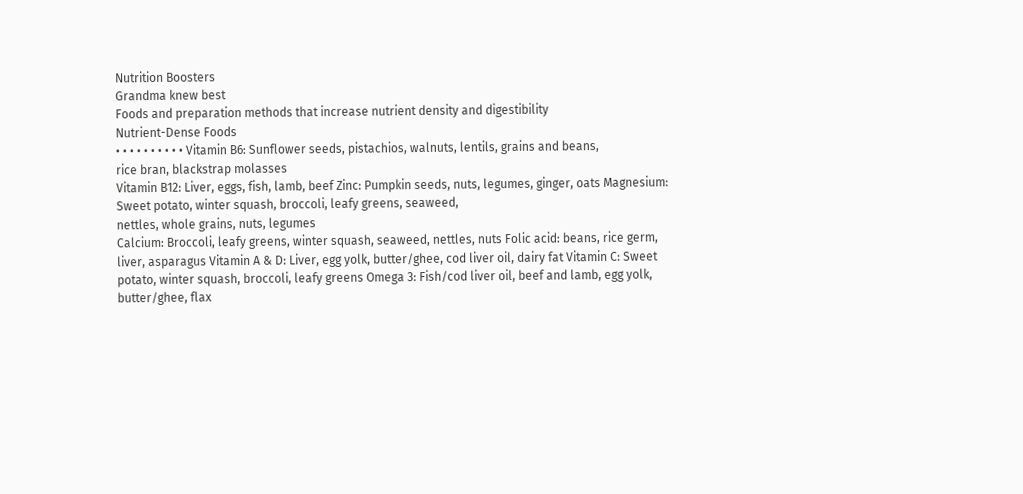Nutrition Boosters
Grandma knew best
Foods and preparation methods that increase nutrient density and digestibility
Nutrient-Dense Foods
• • • • • • • • • • Vitamin B6: Sunflower seeds, pistachios, walnuts, lentils, grains and beans,
rice bran, blackstrap molasses
Vitamin B12: Liver, eggs, fish, lamb, beef Zinc: Pumpkin seeds, nuts, legumes, ginger, oats Magnesium: Sweet potato, winter squash, broccoli, leafy greens, seaweed,
nettles, whole grains, nuts, legumes
Calcium: Broccoli, leafy greens, winter squash, seaweed, nettles, nuts Folic acid: beans, rice germ, liver, asparagus Vitamin A & D: Liver, egg yolk, butter/ghee, cod liver oil, dairy fat Vitamin C: Sweet potato, winter squash, broccoli, leafy greens Omega 3: Fish/cod liver oil, beef and lamb, egg yolk, butter/ghee, flax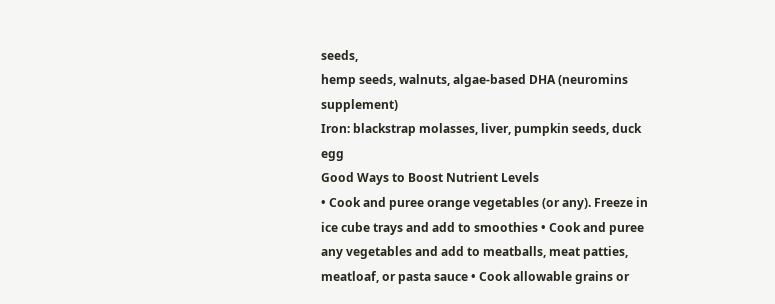seeds,
hemp seeds, walnuts, algae-based DHA (neuromins supplement)
Iron: blackstrap molasses, liver, pumpkin seeds, duck egg
Good Ways to Boost Nutrient Levels
• Cook and puree orange vegetables (or any). Freeze in ice cube trays and add to smoothies • Cook and puree any vegetables and add to meatballs, meat patties, meatloaf, or pasta sauce • Cook allowable grains or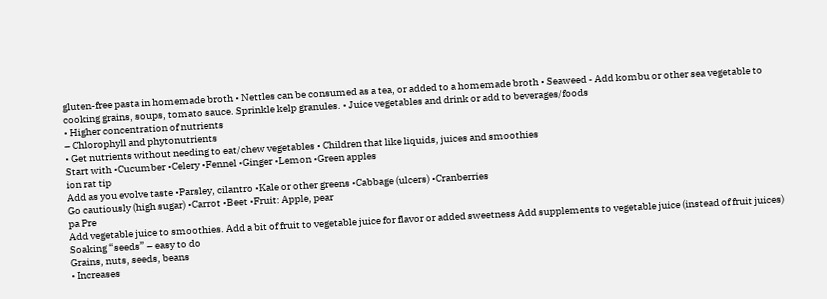gluten-free pasta in homemade broth • Nettles can be consumed as a tea, or added to a homemade broth • Seaweed - Add kombu or other sea vegetable to cooking grains, soups, tomato sauce. Sprinkle kelp granules. • Juice vegetables and drink or add to beverages/foods
• Higher concentration of nutrients
– Chlorophyll and phytonutrients
• Get nutrients without needing to eat/chew vegetables • Children that like liquids, juices and smoothies
Start with •Cucumber •Celery •Fennel •Ginger •Lemon •Green apples
ion rat tip
Add as you evolve taste •Parsley, cilantro •Kale or other greens •Cabbage (ulcers) •Cranberries
Go cautiously (high sugar) •Carrot •Beet •Fruit: Apple, pear
pa Pre
Add vegetable juice to smoothies. Add a bit of fruit to vegetable juice for flavor or added sweetness Add supplements to vegetable juice (instead of fruit juices)
Soaking “seeds” – easy to do
Grains, nuts, seeds, beans
• Increases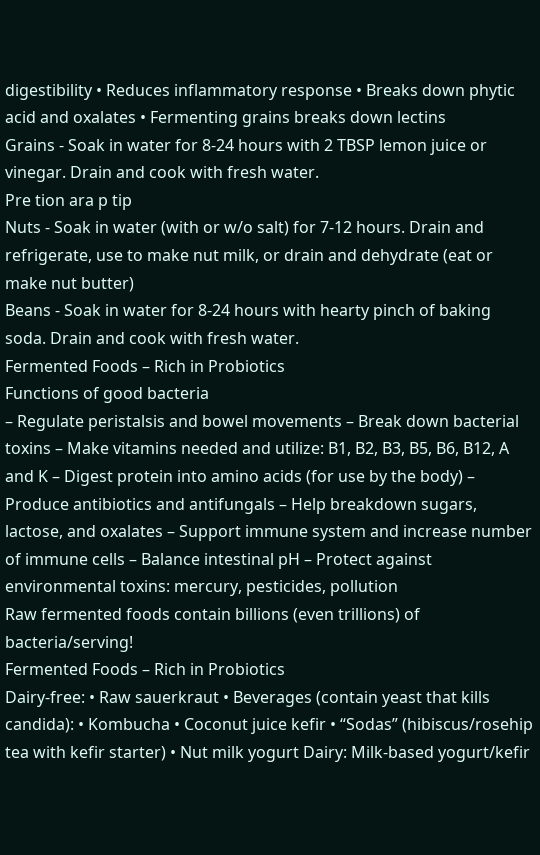digestibility • Reduces inflammatory response • Breaks down phytic acid and oxalates • Fermenting grains breaks down lectins
Grains - Soak in water for 8-24 hours with 2 TBSP lemon juice or vinegar. Drain and cook with fresh water.
Pre tion ara p tip
Nuts - Soak in water (with or w/o salt) for 7-12 hours. Drain and refrigerate, use to make nut milk, or drain and dehydrate (eat or make nut butter)
Beans - Soak in water for 8-24 hours with hearty pinch of baking soda. Drain and cook with fresh water.
Fermented Foods – Rich in Probiotics
Functions of good bacteria
– Regulate peristalsis and bowel movements – Break down bacterial toxins – Make vitamins needed and utilize: B1, B2, B3, B5, B6, B12, A and K – Digest protein into amino acids (for use by the body) – Produce antibiotics and antifungals – Help breakdown sugars, lactose, and oxalates – Support immune system and increase number of immune cells – Balance intestinal pH – Protect against environmental toxins: mercury, pesticides, pollution
Raw fermented foods contain billions (even trillions) of bacteria/serving!
Fermented Foods – Rich in Probiotics
Dairy-free: • Raw sauerkraut • Beverages (contain yeast that kills candida): • Kombucha • Coconut juice kefir • “Sodas” (hibiscus/rosehip tea with kefir starter) • Nut milk yogurt Dairy: Milk-based yogurt/kefir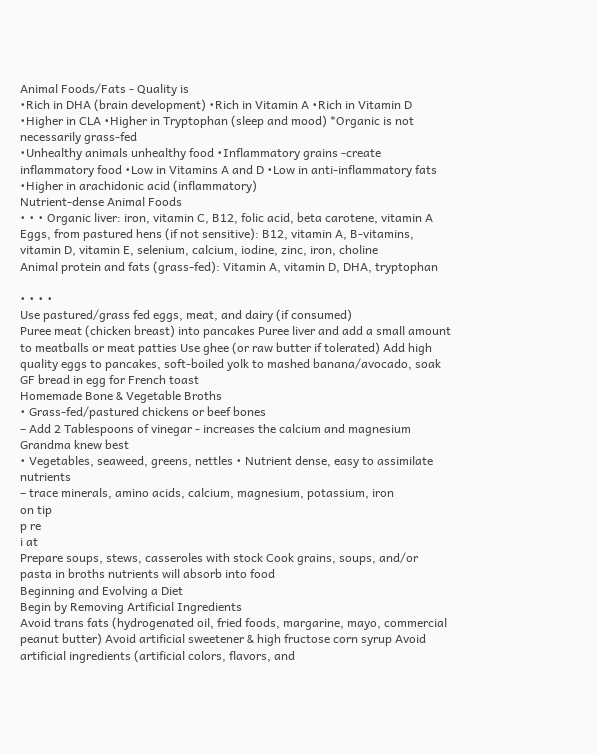Animal Foods/Fats - Quality is
•Rich in DHA (brain development) •Rich in Vitamin A •Rich in Vitamin D •Higher in CLA •Higher in Tryptophan (sleep and mood) *Organic is not necessarily grass-fed
•Unhealthy animals unhealthy food •Inflammatory grains -create inflammatory food •Low in Vitamins A and D •Low in anti-inflammatory fats •Higher in arachidonic acid (inflammatory)
Nutrient-dense Animal Foods
• • • Organic liver: iron, vitamin C, B12, folic acid, beta carotene, vitamin A Eggs, from pastured hens (if not sensitive): B12, vitamin A, B-vitamins,
vitamin D, vitamin E, selenium, calcium, iodine, zinc, iron, choline
Animal protein and fats (grass-fed): Vitamin A, vitamin D, DHA, tryptophan

• • • •
Use pastured/grass fed eggs, meat, and dairy (if consumed)
Puree meat (chicken breast) into pancakes Puree liver and add a small amount to meatballs or meat patties Use ghee (or raw butter if tolerated) Add high quality eggs to pancakes, soft-boiled yolk to mashed banana/avocado, soak GF bread in egg for French toast
Homemade Bone & Vegetable Broths
• Grass-fed/pastured chickens or beef bones
– Add 2 Tablespoons of vinegar - increases the calcium and magnesium
Grandma knew best
• Vegetables, seaweed, greens, nettles • Nutrient dense, easy to assimilate nutrients
– trace minerals, amino acids, calcium, magnesium, potassium, iron
on tip
p re
i at
Prepare soups, stews, casseroles with stock Cook grains, soups, and/or pasta in broths nutrients will absorb into food
Beginning and Evolving a Diet
Begin by Removing Artificial Ingredients
Avoid trans fats (hydrogenated oil, fried foods, margarine, mayo, commercial peanut butter) Avoid artificial sweetener & high fructose corn syrup Avoid artificial ingredients (artificial colors, flavors, and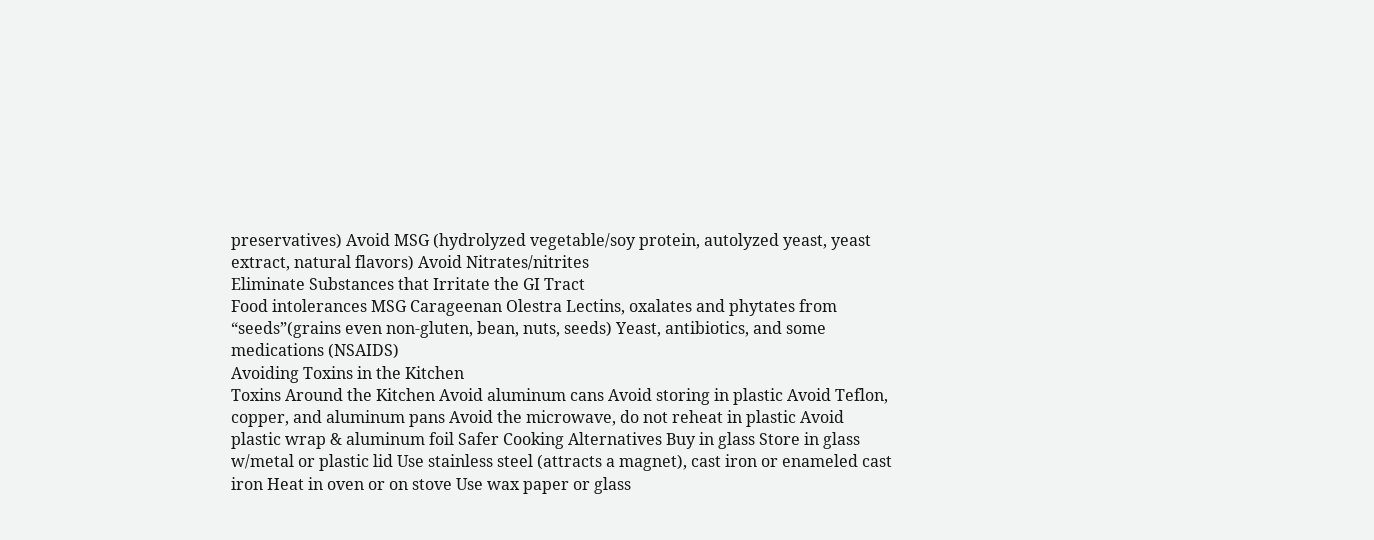preservatives) Avoid MSG (hydrolyzed vegetable/soy protein, autolyzed yeast, yeast extract, natural flavors) Avoid Nitrates/nitrites
Eliminate Substances that Irritate the GI Tract
Food intolerances MSG Carageenan Olestra Lectins, oxalates and phytates from “seeds”(grains even non-gluten, bean, nuts, seeds) Yeast, antibiotics, and some medications (NSAIDS)
Avoiding Toxins in the Kitchen
Toxins Around the Kitchen Avoid aluminum cans Avoid storing in plastic Avoid Teflon, copper, and aluminum pans Avoid the microwave, do not reheat in plastic Avoid plastic wrap & aluminum foil Safer Cooking Alternatives Buy in glass Store in glass w/metal or plastic lid Use stainless steel (attracts a magnet), cast iron or enameled cast iron Heat in oven or on stove Use wax paper or glass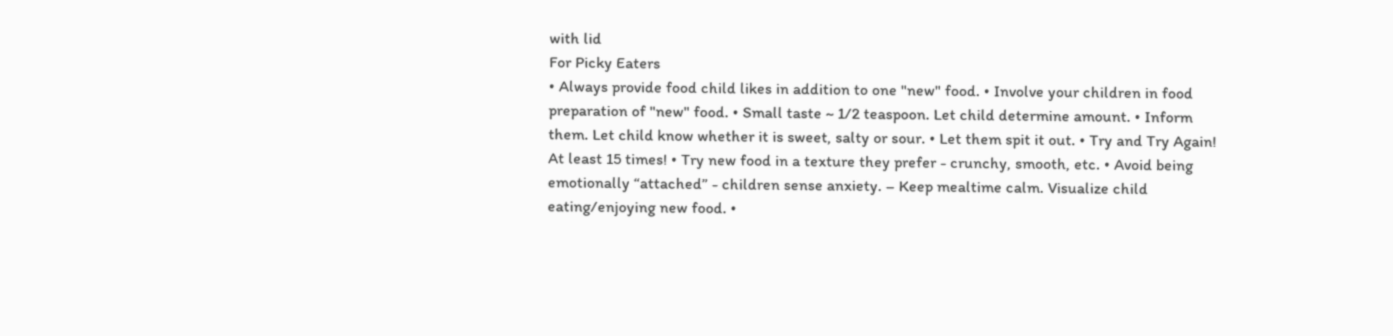with lid
For Picky Eaters
• Always provide food child likes in addition to one "new" food. • Involve your children in food preparation of "new" food. • Small taste ~ 1/2 teaspoon. Let child determine amount. • Inform them. Let child know whether it is sweet, salty or sour. • Let them spit it out. • Try and Try Again! At least 15 times! • Try new food in a texture they prefer - crunchy, smooth, etc. • Avoid being emotionally “attached” - children sense anxiety. – Keep mealtime calm. Visualize child eating/enjoying new food. •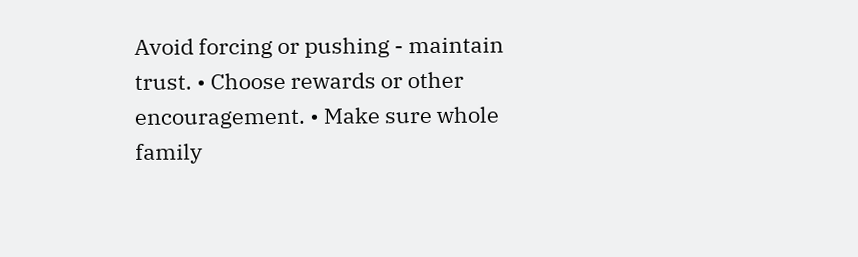Avoid forcing or pushing - maintain trust. • Choose rewards or other encouragement. • Make sure whole family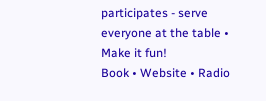participates - serve everyone at the table • Make it fun!
Book • Website • Radio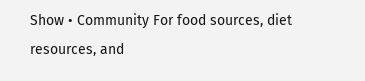Show • Community For food sources, diet resources, and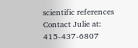scientific references
Contact Julie at: 415-437-6807